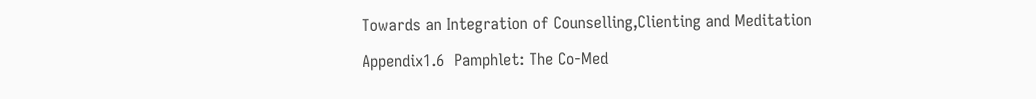Towards an Integration of Counselling,Clienting and Meditation

Appendix1.6  Pamphlet: The Co-Med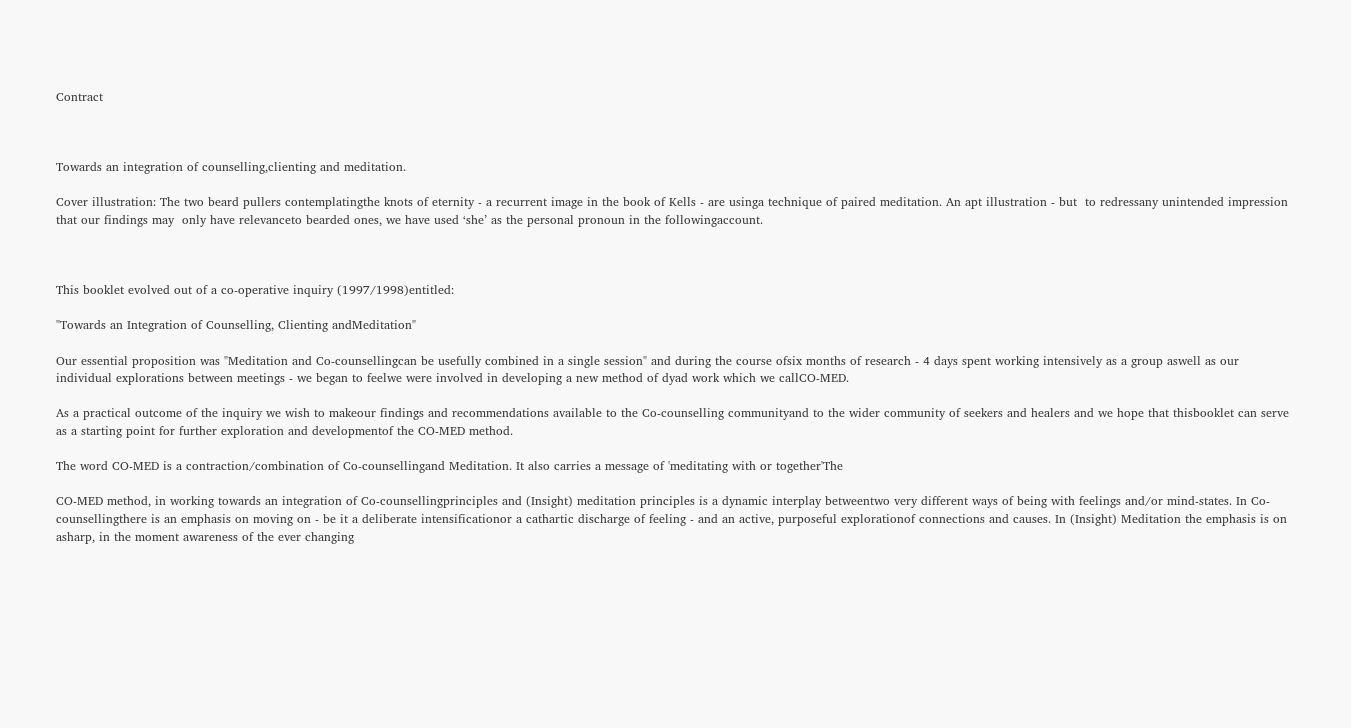Contract



Towards an integration of counselling,clienting and meditation.

Cover illustration: The two beard pullers contemplatingthe knots of eternity - a recurrent image in the book of Kells - are usinga technique of paired meditation. An apt illustration - but  to redressany unintended impression that our findings may  only have relevanceto bearded ones, we have used ‘she’ as the personal pronoun in the followingaccount.



This booklet evolved out of a co-operative inquiry (1997/1998)entitled:

"Towards an Integration of Counselling, Clienting andMeditation"

Our essential proposition was "Meditation and Co-counsellingcan be usefully combined in a single session" and during the course ofsix months of research - 4 days spent working intensively as a group aswell as our individual explorations between meetings - we began to feelwe were involved in developing a new method of dyad work which we callCO-MED.

As a practical outcome of the inquiry we wish to makeour findings and recommendations available to the Co-counselling communityand to the wider community of seekers and healers and we hope that thisbooklet can serve as a starting point for further exploration and developmentof the CO-MED method.

The word CO-MED is a contraction/combination of Co-counsellingand Meditation. It also carries a message of 'meditating with or together'The

CO-MED method, in working towards an integration of Co-counsellingprinciples and (Insight) meditation principles is a dynamic interplay betweentwo very different ways of being with feelings and/or mind-states. In Co-counsellingthere is an emphasis on moving on - be it a deliberate intensificationor a cathartic discharge of feeling - and an active, purposeful explorationof connections and causes. In (Insight) Meditation the emphasis is on asharp, in the moment awareness of the ever changing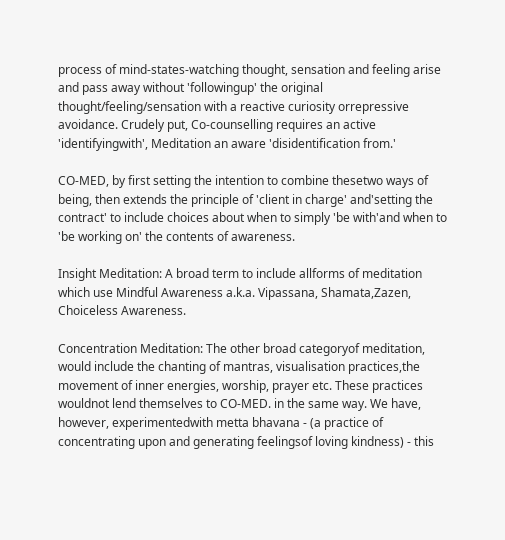process of mind-states-watching thought, sensation and feeling arise and pass away without 'followingup' the original thought/feeling/sensation with a reactive curiosity orrepressive avoidance. Crudely put, Co-counselling requires an active 'identifyingwith', Meditation an aware 'disidentification from.'

CO-MED, by first setting the intention to combine thesetwo ways of being, then extends the principle of 'client in charge' and'setting the contract' to include choices about when to simply 'be with'and when to 'be working on' the contents of awareness.

Insight Meditation: A broad term to include allforms of meditation which use Mindful Awareness a.k.a. Vipassana, Shamata,Zazen, Choiceless Awareness.

Concentration Meditation: The other broad categoryof meditation, would include the chanting of mantras, visualisation practices,the movement of inner energies, worship, prayer etc. These practices wouldnot lend themselves to CO-MED. in the same way. We have, however, experimentedwith metta bhavana - (a practice of concentrating upon and generating feelingsof loving kindness) - this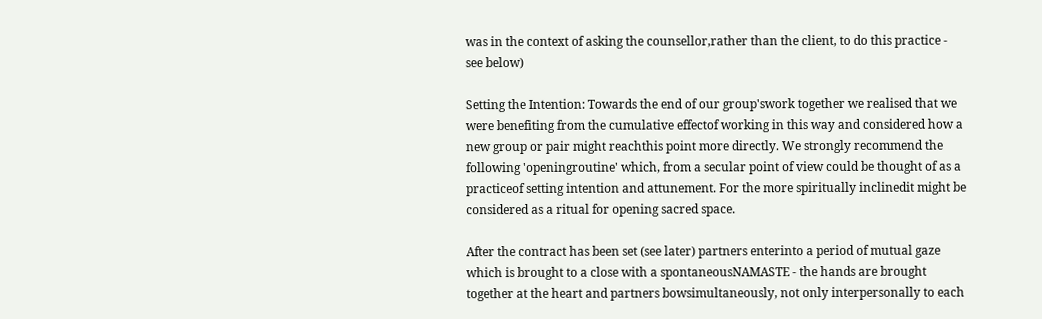was in the context of asking the counsellor,rather than the client, to do this practice - see below)

Setting the Intention: Towards the end of our group'swork together we realised that we were benefiting from the cumulative effectof working in this way and considered how a new group or pair might reachthis point more directly. We strongly recommend the following 'openingroutine' which, from a secular point of view could be thought of as a practiceof setting intention and attunement. For the more spiritually inclinedit might be considered as a ritual for opening sacred space.

After the contract has been set (see later) partners enterinto a period of mutual gaze which is brought to a close with a spontaneousNAMASTE - the hands are brought together at the heart and partners bowsimultaneously, not only interpersonally to each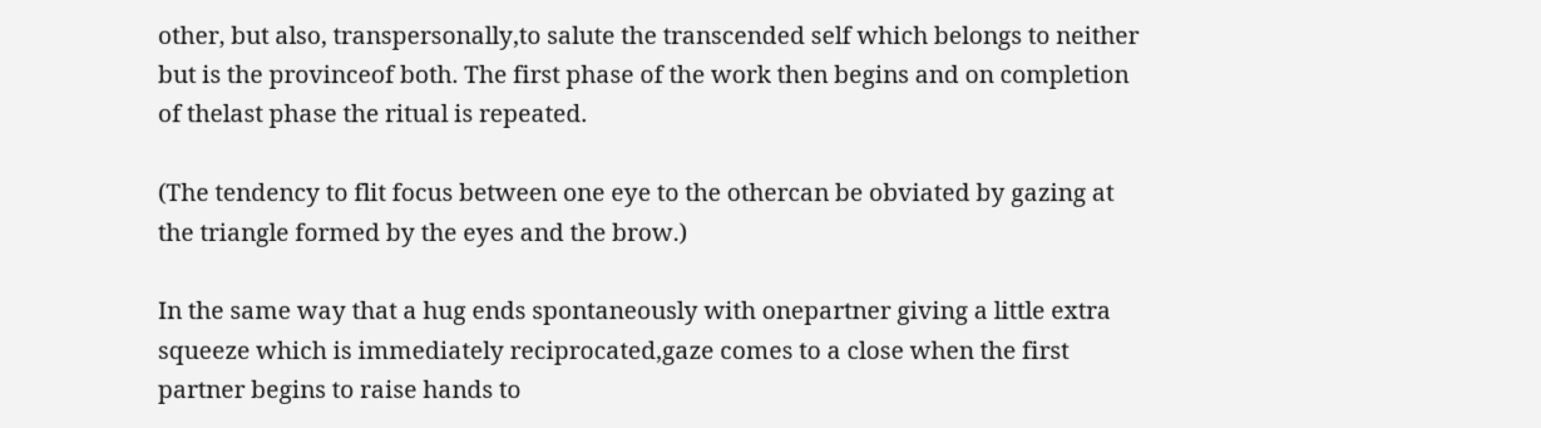other, but also, transpersonally,to salute the transcended self which belongs to neither but is the provinceof both. The first phase of the work then begins and on completion of thelast phase the ritual is repeated.

(The tendency to flit focus between one eye to the othercan be obviated by gazing at the triangle formed by the eyes and the brow.)

In the same way that a hug ends spontaneously with onepartner giving a little extra squeeze which is immediately reciprocated,gaze comes to a close when the first partner begins to raise hands to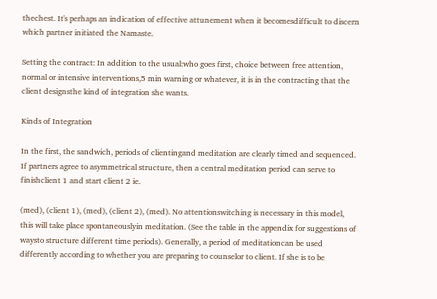thechest. It's perhaps an indication of effective attunement when it becomesdifficult to discern which partner initiated the Namaste.

Setting the contract: In addition to the usual:who goes first, choice between free attention, normal or intensive interventions,5 min warning or whatever, it is in the contracting that the client designsthe kind of integration she wants.

Kinds of Integration

In the first, the sandwich, periods of clientingand meditation are clearly timed and sequenced. If partners agree to asymmetrical structure, then a central meditation period can serve to finishclient 1 and start client 2 ie.

(med), (client 1), (med), (client 2), (med). No attentionswitching is necessary in this model, this will take place spontaneouslyin meditation. (See the table in the appendix for suggestions of waysto structure different time periods). Generally, a period of meditationcan be used differently according to whether you are preparing to counselor to client. If she is to be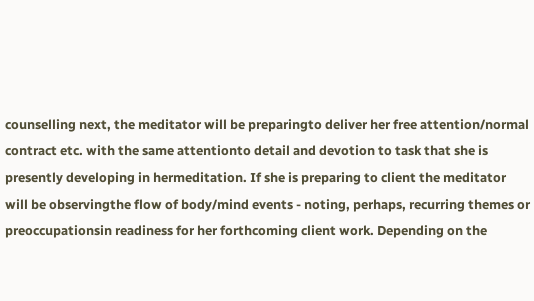counselling next, the meditator will be preparingto deliver her free attention/normal contract etc. with the same attentionto detail and devotion to task that she is presently developing in hermeditation. If she is preparing to client the meditator will be observingthe flow of body/mind events - noting, perhaps, recurring themes or preoccupationsin readiness for her forthcoming client work. Depending on the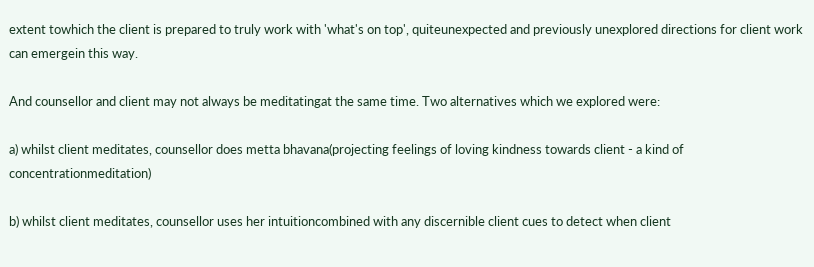extent towhich the client is prepared to truly work with 'what's on top', quiteunexpected and previously unexplored directions for client work can emergein this way.

And counsellor and client may not always be meditatingat the same time. Two alternatives which we explored were:

a) whilst client meditates, counsellor does metta bhavana(projecting feelings of loving kindness towards client - a kind of concentrationmeditation)

b) whilst client meditates, counsellor uses her intuitioncombined with any discernible client cues to detect when client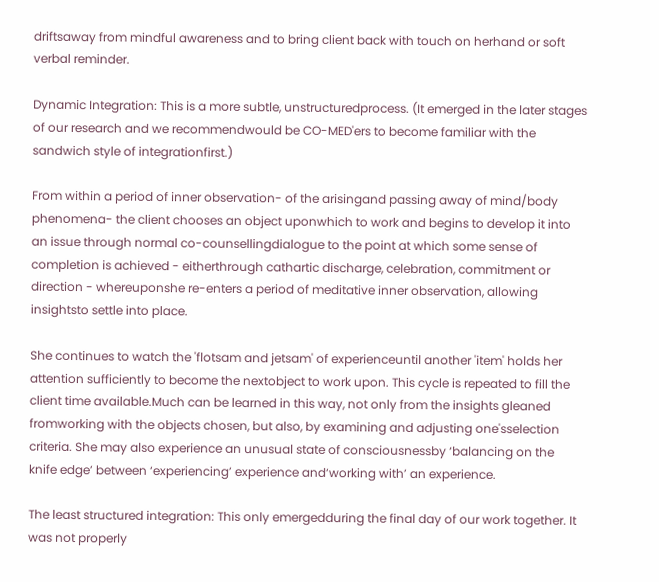driftsaway from mindful awareness and to bring client back with touch on herhand or soft verbal reminder.

Dynamic Integration: This is a more subtle, unstructuredprocess. (It emerged in the later stages of our research and we recommendwould be CO-MED'ers to become familiar with the sandwich style of integrationfirst.)

From within a period of inner observation- of the arisingand passing away of mind/body phenomena- the client chooses an object uponwhich to work and begins to develop it into an issue through normal co-counsellingdialogue to the point at which some sense of completion is achieved - eitherthrough cathartic discharge, celebration, commitment or direction - whereuponshe re-enters a period of meditative inner observation, allowing insightsto settle into place.

She continues to watch the 'flotsam and jetsam' of experienceuntil another 'item' holds her attention sufficiently to become the nextobject to work upon. This cycle is repeated to fill the client time available.Much can be learned in this way, not only from the insights gleaned fromworking with the objects chosen, but also, by examining and adjusting one'sselection criteria. She may also experience an unusual state of consciousnessby ‘balancing on the knife edge’ between ‘experiencing’ experience and‘working with’ an experience.

The least structured integration: This only emergedduring the final day of our work together. It was not properly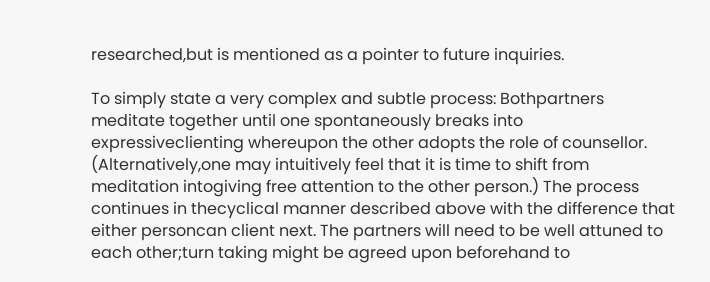researched,but is mentioned as a pointer to future inquiries.

To simply state a very complex and subtle process: Bothpartners meditate together until one spontaneously breaks into expressiveclienting whereupon the other adopts the role of counsellor. (Alternatively,one may intuitively feel that it is time to shift from meditation intogiving free attention to the other person.) The process continues in thecyclical manner described above with the difference that either personcan client next. The partners will need to be well attuned to each other;turn taking might be agreed upon beforehand to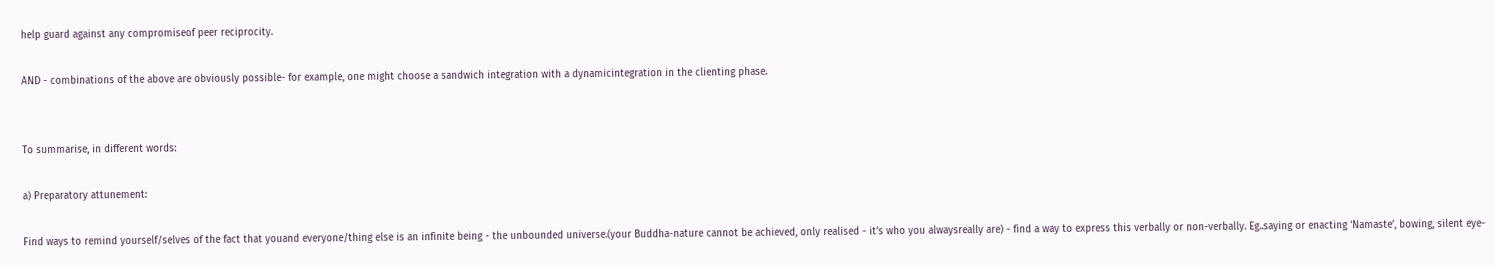help guard against any compromiseof peer reciprocity.

AND - combinations of the above are obviously possible- for example, one might choose a sandwich integration with a dynamicintegration in the clienting phase.


To summarise, in different words:

a) Preparatory attunement:

Find ways to remind yourself/selves of the fact that youand everyone/thing else is an infinite being - the unbounded universe.(your Buddha-nature cannot be achieved, only realised - it’s who you alwaysreally are) - find a way to express this verbally or non-verbally. Eg..saying or enacting ‘Namaste’, bowing, silent eye-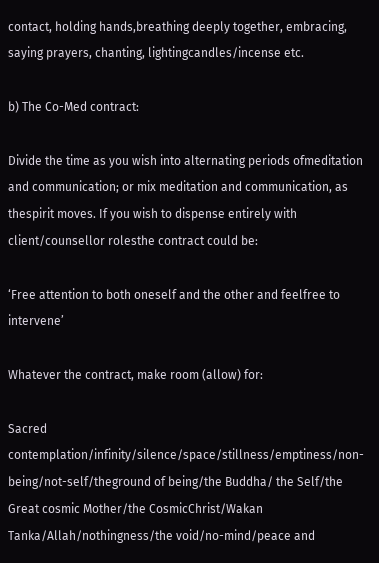contact, holding hands,breathing deeply together, embracing, saying prayers, chanting, lightingcandles/incense etc.

b) The Co-Med contract:

Divide the time as you wish into alternating periods ofmeditation and communication; or mix meditation and communication, as thespirit moves. If you wish to dispense entirely with client/counsellor rolesthe contract could be:

‘Free attention to both oneself and the other and feelfree to intervene’

Whatever the contract, make room (allow) for:

Sacred contemplation/infinity/silence/space/stillness/emptiness/non-being/not-self/theground of being/the Buddha/ the Self/the Great cosmic Mother/the CosmicChrist/Wakan Tanka/Allah/nothingness/the void/no-mind/peace and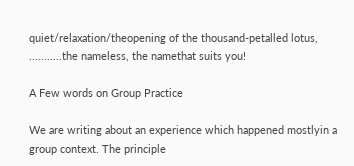quiet/relaxation/theopening of the thousand-petalled lotus, ...........the nameless, the namethat suits you!

A Few words on Group Practice

We are writing about an experience which happened mostlyin a group context. The principle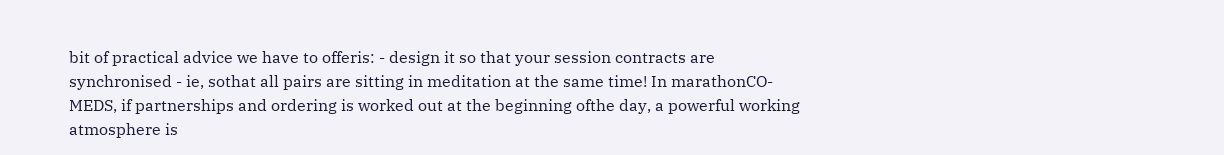bit of practical advice we have to offeris: - design it so that your session contracts are synchronised - ie, sothat all pairs are sitting in meditation at the same time! In marathonCO-MEDS, if partnerships and ordering is worked out at the beginning ofthe day, a powerful working atmosphere is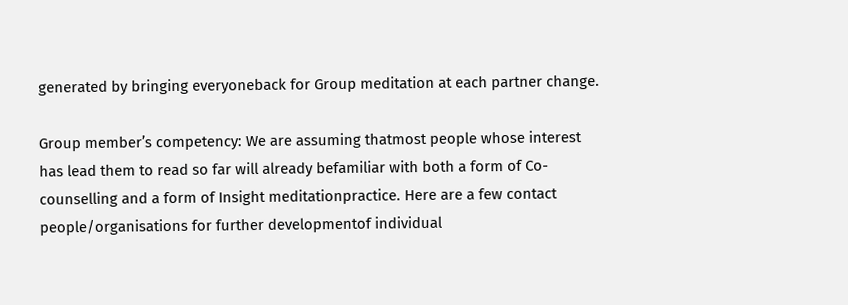generated by bringing everyoneback for Group meditation at each partner change.

Group member’s competency: We are assuming thatmost people whose interest has lead them to read so far will already befamiliar with both a form of Co-counselling and a form of Insight meditationpractice. Here are a few contact people/organisations for further developmentof individual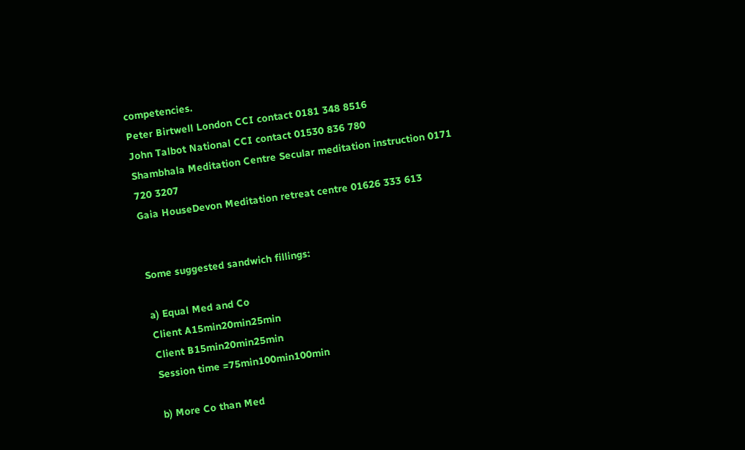competencies.
Peter Birtwell London CCI contact 0181 348 8516
John Talbot National CCI contact 01530 836 780
Shambhala Meditation Centre Secular meditation instruction 0171 720 3207
Gaia HouseDevon Meditation retreat centre 01626 333 613


Some suggested sandwich fillings:

a) Equal Med and Co
Client A15min20min25min
Client B15min20min25min
Session time =75min100min100min

b) More Co than Med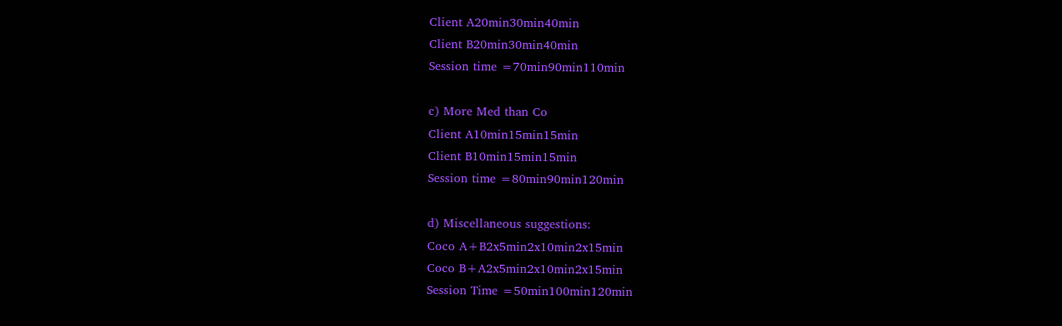Client A20min30min40min
Client B20min30min40min
Session time =70min90min110min

c) More Med than Co
Client A10min15min15min
Client B10min15min15min
Session time =80min90min120min

d) Miscellaneous suggestions:
Coco A+B2x5min2x10min2x15min
Coco B+A2x5min2x10min2x15min
Session Time =50min100min120min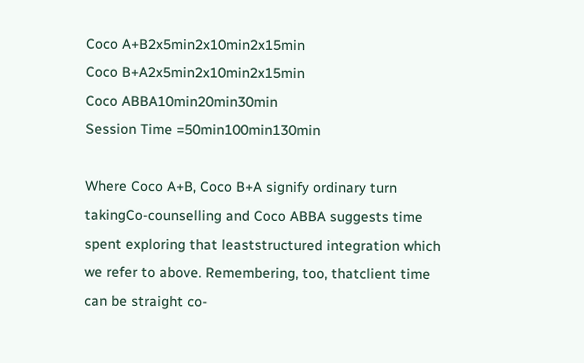Coco A+B2x5min2x10min2x15min
Coco B+A2x5min2x10min2x15min
Coco ABBA10min20min30min
Session Time =50min100min130min

Where Coco A+B, Coco B+A signify ordinary turn takingCo-counselling and Coco ABBA suggests time spent exploring that leaststructured integration which we refer to above. Remembering, too, thatclient time can be straight co-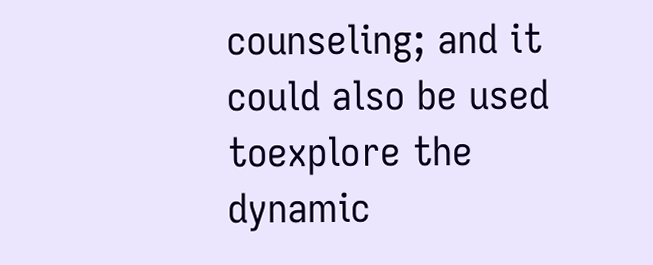counseling; and it could also be used toexplore the dynamic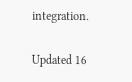integration.

Updated 16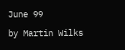June 99
by Martin Wilks